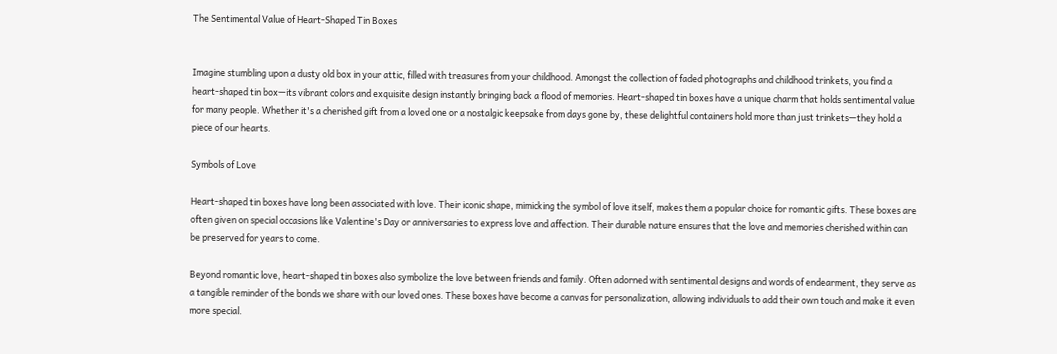The Sentimental Value of Heart-Shaped Tin Boxes


Imagine stumbling upon a dusty old box in your attic, filled with treasures from your childhood. Amongst the collection of faded photographs and childhood trinkets, you find a heart-shaped tin box—its vibrant colors and exquisite design instantly bringing back a flood of memories. Heart-shaped tin boxes have a unique charm that holds sentimental value for many people. Whether it's a cherished gift from a loved one or a nostalgic keepsake from days gone by, these delightful containers hold more than just trinkets—they hold a piece of our hearts.

Symbols of Love

Heart-shaped tin boxes have long been associated with love. Their iconic shape, mimicking the symbol of love itself, makes them a popular choice for romantic gifts. These boxes are often given on special occasions like Valentine's Day or anniversaries to express love and affection. Their durable nature ensures that the love and memories cherished within can be preserved for years to come.

Beyond romantic love, heart-shaped tin boxes also symbolize the love between friends and family. Often adorned with sentimental designs and words of endearment, they serve as a tangible reminder of the bonds we share with our loved ones. These boxes have become a canvas for personalization, allowing individuals to add their own touch and make it even more special.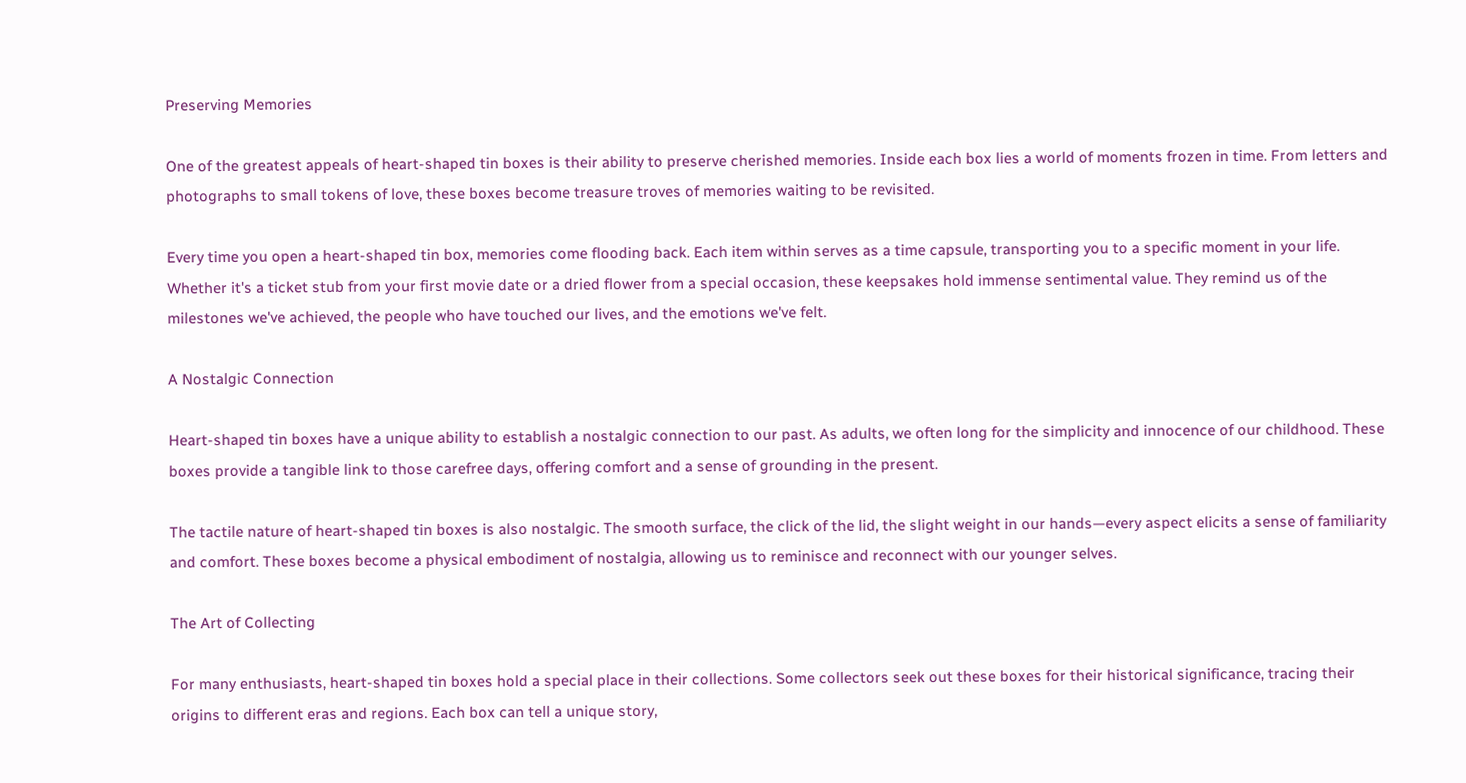Preserving Memories

One of the greatest appeals of heart-shaped tin boxes is their ability to preserve cherished memories. Inside each box lies a world of moments frozen in time. From letters and photographs to small tokens of love, these boxes become treasure troves of memories waiting to be revisited.

Every time you open a heart-shaped tin box, memories come flooding back. Each item within serves as a time capsule, transporting you to a specific moment in your life. Whether it's a ticket stub from your first movie date or a dried flower from a special occasion, these keepsakes hold immense sentimental value. They remind us of the milestones we've achieved, the people who have touched our lives, and the emotions we've felt.

A Nostalgic Connection

Heart-shaped tin boxes have a unique ability to establish a nostalgic connection to our past. As adults, we often long for the simplicity and innocence of our childhood. These boxes provide a tangible link to those carefree days, offering comfort and a sense of grounding in the present.

The tactile nature of heart-shaped tin boxes is also nostalgic. The smooth surface, the click of the lid, the slight weight in our hands—every aspect elicits a sense of familiarity and comfort. These boxes become a physical embodiment of nostalgia, allowing us to reminisce and reconnect with our younger selves.

The Art of Collecting

For many enthusiasts, heart-shaped tin boxes hold a special place in their collections. Some collectors seek out these boxes for their historical significance, tracing their origins to different eras and regions. Each box can tell a unique story,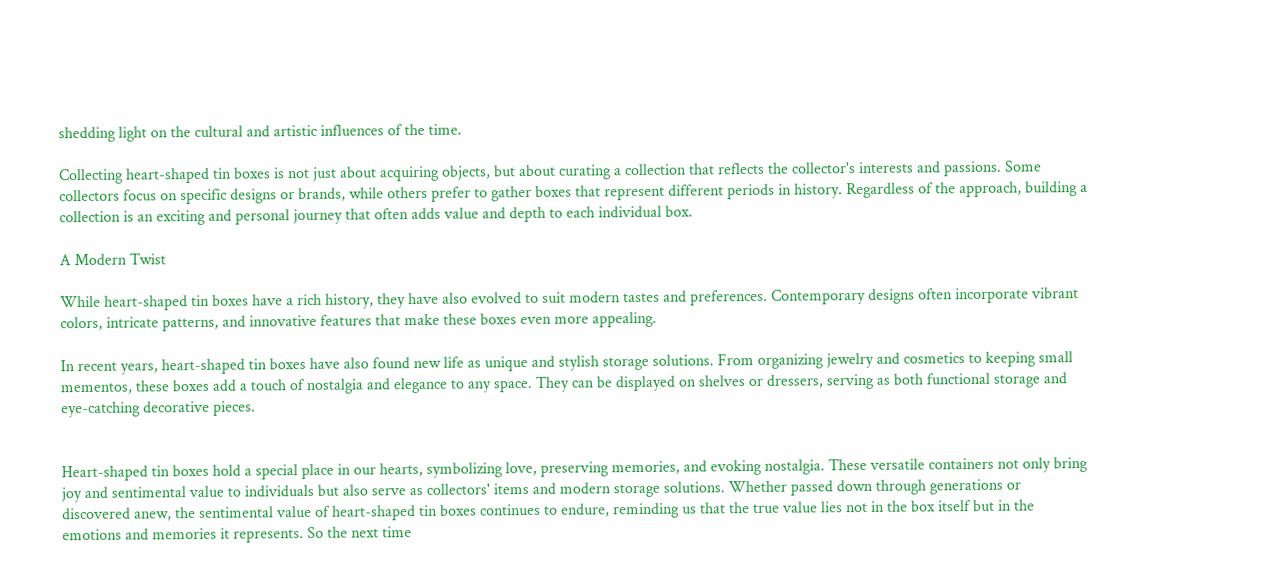shedding light on the cultural and artistic influences of the time.

Collecting heart-shaped tin boxes is not just about acquiring objects, but about curating a collection that reflects the collector's interests and passions. Some collectors focus on specific designs or brands, while others prefer to gather boxes that represent different periods in history. Regardless of the approach, building a collection is an exciting and personal journey that often adds value and depth to each individual box.

A Modern Twist

While heart-shaped tin boxes have a rich history, they have also evolved to suit modern tastes and preferences. Contemporary designs often incorporate vibrant colors, intricate patterns, and innovative features that make these boxes even more appealing.

In recent years, heart-shaped tin boxes have also found new life as unique and stylish storage solutions. From organizing jewelry and cosmetics to keeping small mementos, these boxes add a touch of nostalgia and elegance to any space. They can be displayed on shelves or dressers, serving as both functional storage and eye-catching decorative pieces.


Heart-shaped tin boxes hold a special place in our hearts, symbolizing love, preserving memories, and evoking nostalgia. These versatile containers not only bring joy and sentimental value to individuals but also serve as collectors' items and modern storage solutions. Whether passed down through generations or discovered anew, the sentimental value of heart-shaped tin boxes continues to endure, reminding us that the true value lies not in the box itself but in the emotions and memories it represents. So the next time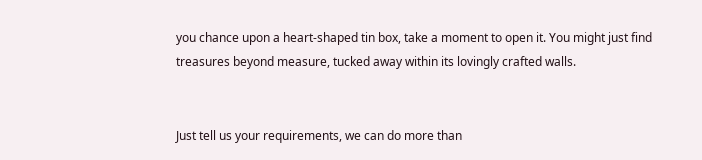you chance upon a heart-shaped tin box, take a moment to open it. You might just find treasures beyond measure, tucked away within its lovingly crafted walls.


Just tell us your requirements, we can do more than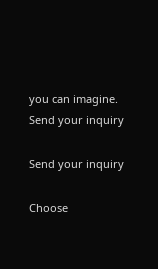you can imagine.
Send your inquiry

Send your inquiry

Choose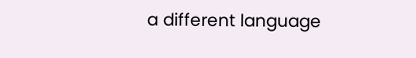a different language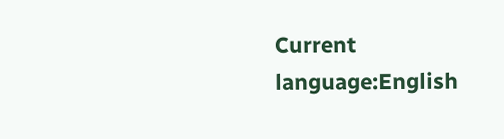Current language:English